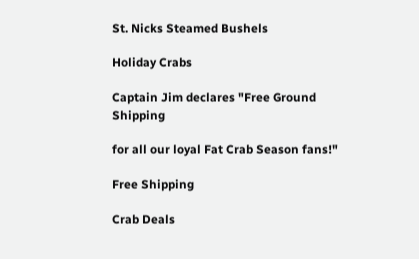St. Nicks Steamed Bushels

Holiday Crabs

Captain Jim declares "Free Ground Shipping

for all our loyal Fat Crab Season fans!"

Free Shipping

Crab Deals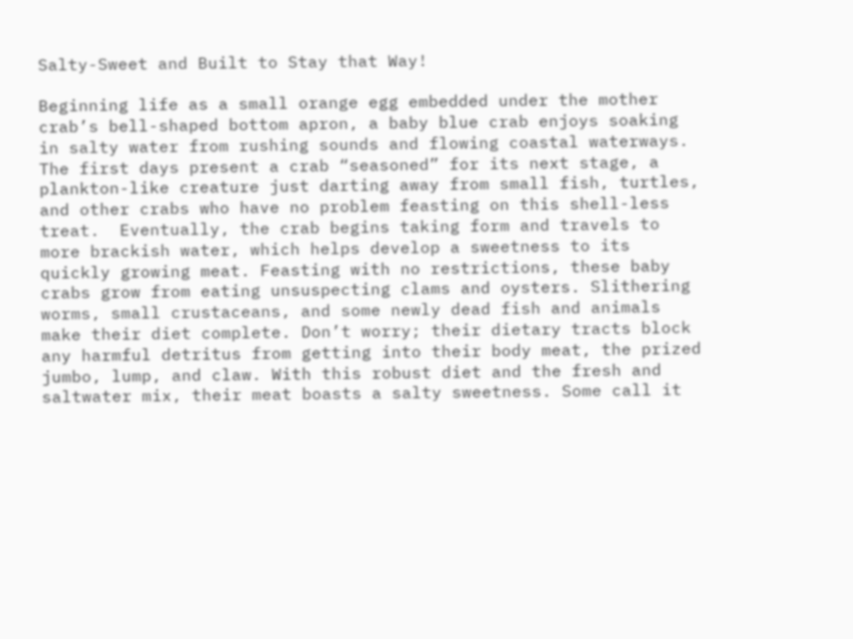Salty-Sweet and Built to Stay that Way!

Beginning life as a small orange egg embedded under the mother crab’s bell-shaped bottom apron, a baby blue crab enjoys soaking in salty water from rushing sounds and flowing coastal waterways. The first days present a crab “seasoned” for its next stage, a plankton-like creature just darting away from small fish, turtles, and other crabs who have no problem feasting on this shell-less treat.  Eventually, the crab begins taking form and travels to more brackish water, which helps develop a sweetness to its quickly growing meat. Feasting with no restrictions, these baby crabs grow from eating unsuspecting clams and oysters. Slithering worms, small crustaceans, and some newly dead fish and animals make their diet complete. Don’t worry; their dietary tracts block any harmful detritus from getting into their body meat, the prized jumbo, lump, and claw. With this robust diet and the fresh and saltwater mix, their meat boasts a salty sweetness. Some call it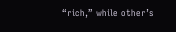“rich,” while other’s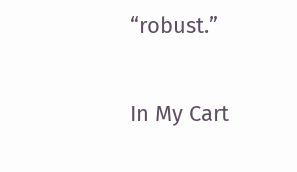“robust.”

In My Cart